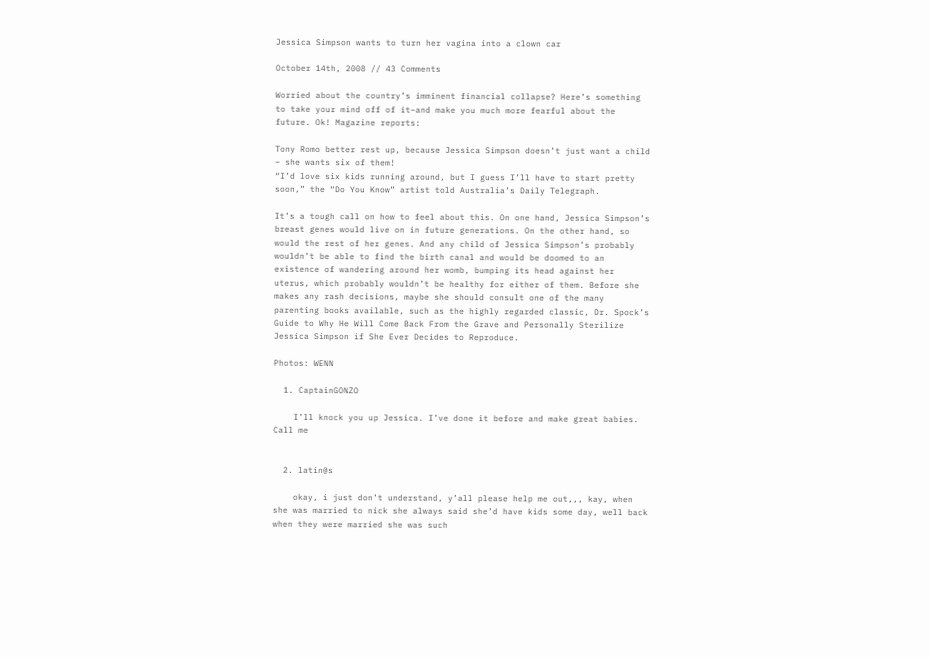Jessica Simpson wants to turn her vagina into a clown car

October 14th, 2008 // 43 Comments

Worried about the country’s imminent financial collapse? Here’s something to take your mind off of it–and make you much more fearful about the future. Ok! Magazine reports:

Tony Romo better rest up, because Jessica Simpson doesn’t just want a child – she wants six of them!
“I’d love six kids running around, but I guess I’ll have to start pretty soon,” the “Do You Know” artist told Australia’s Daily Telegraph.

It’s a tough call on how to feel about this. On one hand, Jessica Simpson’s breast genes would live on in future generations. On the other hand, so would the rest of her genes. And any child of Jessica Simpson’s probably wouldn’t be able to find the birth canal and would be doomed to an existence of wandering around her womb, bumping its head against her uterus, which probably wouldn’t be healthy for either of them. Before she makes any rash decisions, maybe she should consult one of the many parenting books available, such as the highly regarded classic, Dr. Spock’s Guide to Why He Will Come Back From the Grave and Personally Sterilize Jessica Simpson if She Ever Decides to Reproduce.

Photos: WENN

  1. CaptainGONZO

    I’ll knock you up Jessica. I’ve done it before and make great babies. Call me


  2. latin@s

    okay, i just don’t understand, y’all please help me out,,, kay, when she was married to nick she always said she’d have kids some day, well back when they were married she was such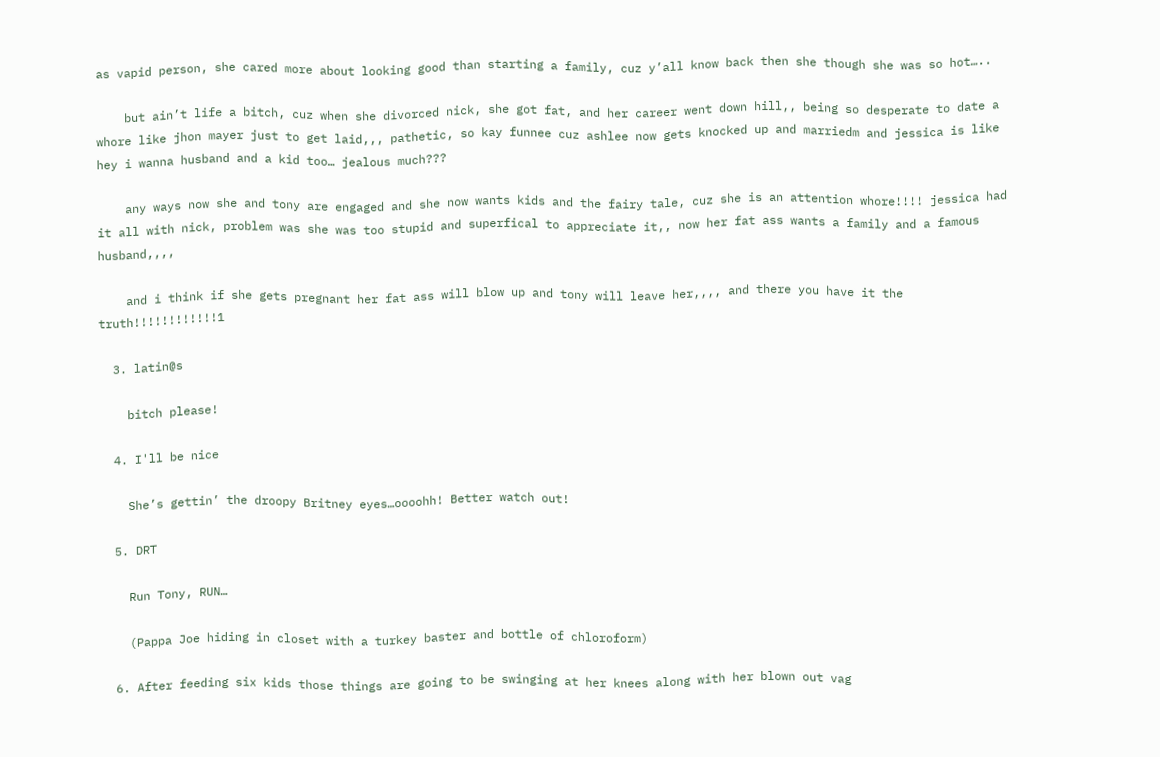as vapid person, she cared more about looking good than starting a family, cuz y’all know back then she though she was so hot…..

    but ain’t life a bitch, cuz when she divorced nick, she got fat, and her career went down hill,, being so desperate to date a whore like jhon mayer just to get laid,,, pathetic, so kay funnee cuz ashlee now gets knocked up and marriedm and jessica is like hey i wanna husband and a kid too… jealous much???

    any ways now she and tony are engaged and she now wants kids and the fairy tale, cuz she is an attention whore!!!! jessica had it all with nick, problem was she was too stupid and superfical to appreciate it,, now her fat ass wants a family and a famous husband,,,,

    and i think if she gets pregnant her fat ass will blow up and tony will leave her,,,, and there you have it the truth!!!!!!!!!!!!1

  3. latin@s

    bitch please!

  4. I'll be nice

    She’s gettin’ the droopy Britney eyes…oooohh! Better watch out!

  5. DRT

    Run Tony, RUN…

    (Pappa Joe hiding in closet with a turkey baster and bottle of chloroform)

  6. After feeding six kids those things are going to be swinging at her knees along with her blown out vag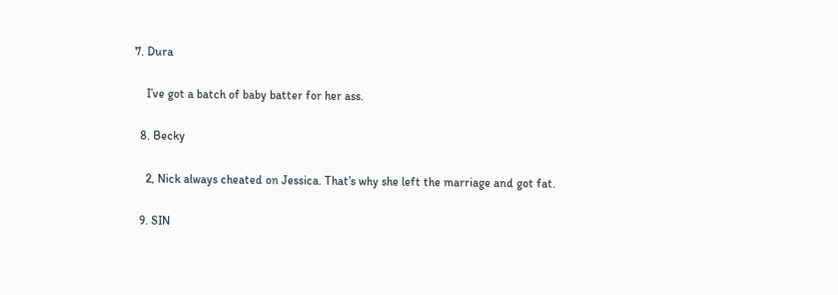7. Dura

    I’ve got a batch of baby batter for her ass.

  8. Becky

    2, Nick always cheated on Jessica. That’s why she left the marriage and got fat.

  9. SIN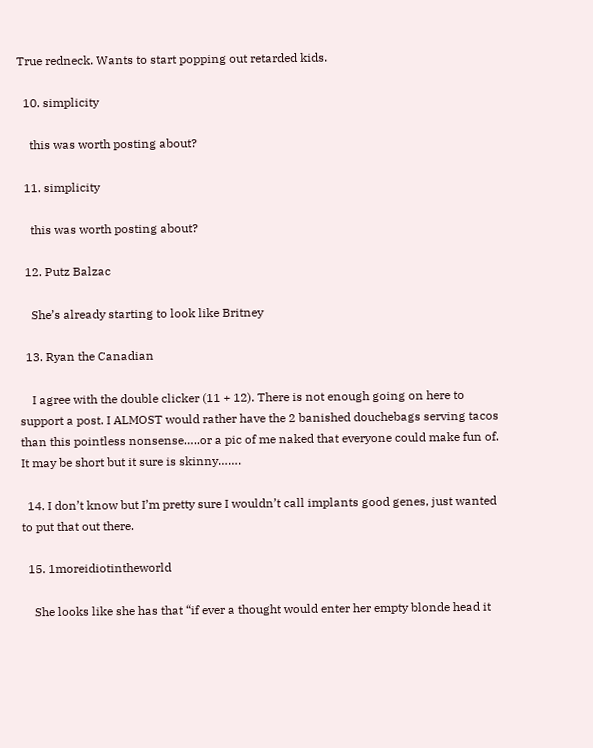True redneck. Wants to start popping out retarded kids.

  10. simplicity

    this was worth posting about?

  11. simplicity

    this was worth posting about?

  12. Putz Balzac

    She’s already starting to look like Britney

  13. Ryan the Canadian

    I agree with the double clicker (11 + 12). There is not enough going on here to support a post. I ALMOST would rather have the 2 banished douchebags serving tacos than this pointless nonsense…..or a pic of me naked that everyone could make fun of. It may be short but it sure is skinny…….

  14. I don’t know but I’m pretty sure I wouldn’t call implants good genes, just wanted to put that out there.

  15. 1moreidiotintheworld

    She looks like she has that “if ever a thought would enter her empty blonde head it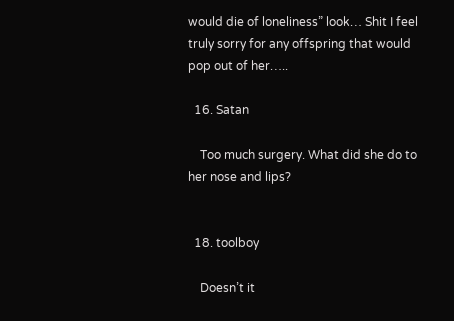would die of loneliness” look… Shit I feel truly sorry for any offspring that would pop out of her…..

  16. Satan

    Too much surgery. What did she do to her nose and lips?


  18. toolboy

    Doesn’t it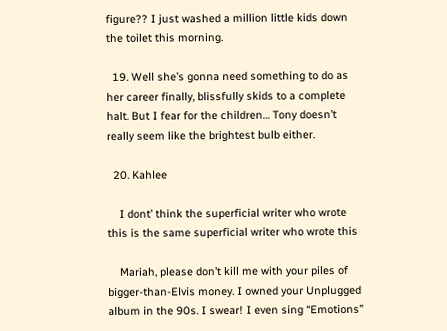figure?? I just washed a million little kids down the toilet this morning.

  19. Well she’s gonna need something to do as her career finally, blissfully skids to a complete halt. But I fear for the children… Tony doesn’t really seem like the brightest bulb either.

  20. Kahlee

    I dont’ think the superficial writer who wrote this is the same superficial writer who wrote this

    Mariah, please don’t kill me with your piles of bigger-than-Elvis money. I owned your Unplugged album in the 90s. I swear! I even sing “Emotions”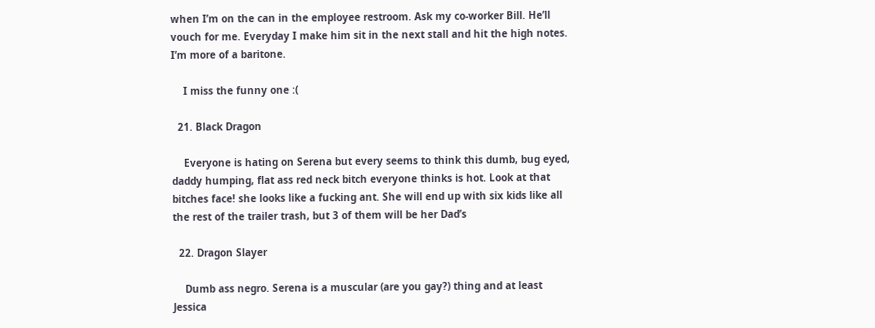when I’m on the can in the employee restroom. Ask my co-worker Bill. He’ll vouch for me. Everyday I make him sit in the next stall and hit the high notes. I’m more of a baritone.

    I miss the funny one :(

  21. Black Dragon

    Everyone is hating on Serena but every seems to think this dumb, bug eyed, daddy humping, flat ass red neck bitch everyone thinks is hot. Look at that bitches face! she looks like a fucking ant. She will end up with six kids like all the rest of the trailer trash, but 3 of them will be her Dad’s

  22. Dragon Slayer

    Dumb ass negro. Serena is a muscular (are you gay?) thing and at least Jessica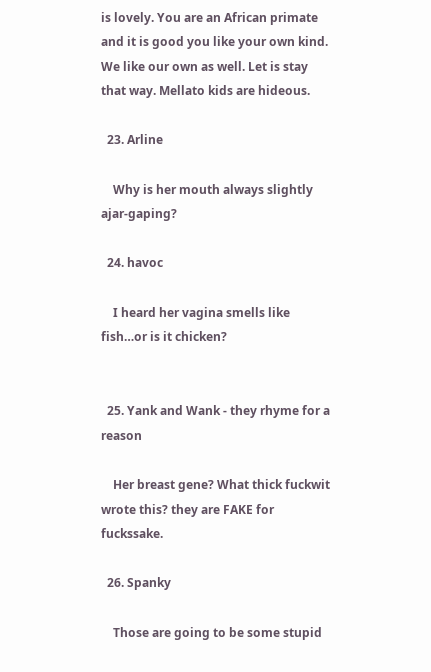is lovely. You are an African primate and it is good you like your own kind. We like our own as well. Let is stay that way. Mellato kids are hideous.

  23. Arline

    Why is her mouth always slightly ajar-gaping?

  24. havoc

    I heard her vagina smells like fish…or is it chicken?


  25. Yank and Wank - they rhyme for a reason

    Her breast gene? What thick fuckwit wrote this? they are FAKE for fuckssake.

  26. Spanky

    Those are going to be some stupid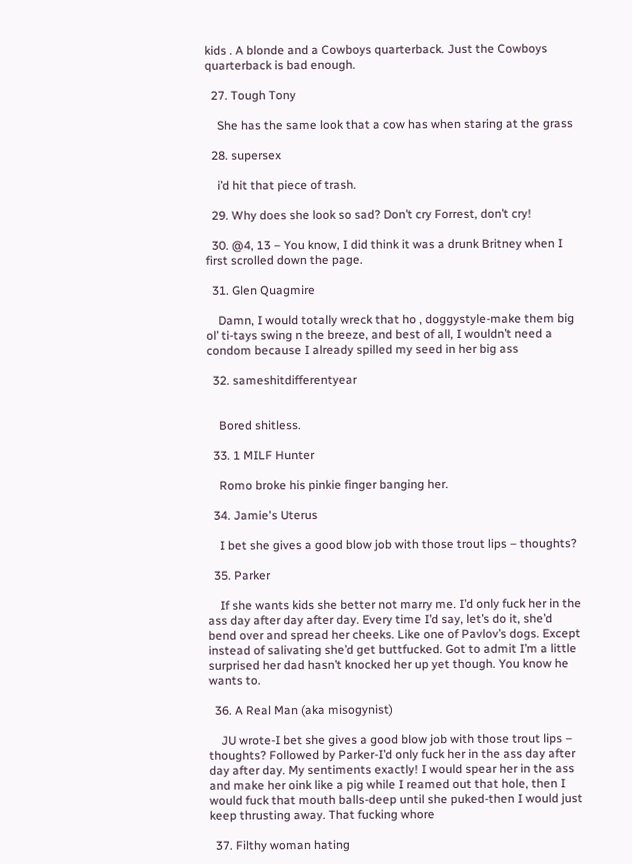kids . A blonde and a Cowboys quarterback. Just the Cowboys quarterback is bad enough.

  27. Tough Tony

    She has the same look that a cow has when staring at the grass

  28. supersex

    i’d hit that piece of trash.

  29. Why does she look so sad? Don’t cry Forrest, don’t cry!

  30. @4, 13 – You know, I did think it was a drunk Britney when I first scrolled down the page.

  31. Glen Quagmire

    Damn, I would totally wreck that ho , doggystyle-make them big ol’ ti-tays swing n the breeze, and best of all, I wouldn’t need a condom because I already spilled my seed in her big ass

  32. sameshitdifferentyear


    Bored shitless.

  33. 1 MILF Hunter

    Romo broke his pinkie finger banging her.

  34. Jamie's Uterus

    I bet she gives a good blow job with those trout lips – thoughts?

  35. Parker

    If she wants kids she better not marry me. I’d only fuck her in the ass day after day after day. Every time I’d say, let’s do it, she’d bend over and spread her cheeks. Like one of Pavlov’s dogs. Except instead of salivating she’d get buttfucked. Got to admit I’m a little surprised her dad hasn’t knocked her up yet though. You know he wants to.

  36. A Real Man (aka misogynist)

    JU wrote-I bet she gives a good blow job with those trout lips – thoughts? Followed by Parker-I’d only fuck her in the ass day after day after day. My sentiments exactly! I would spear her in the ass and make her oink like a pig while I reamed out that hole, then I would fuck that mouth balls-deep until she puked-then I would just keep thrusting away. That fucking whore

  37. Filthy woman hating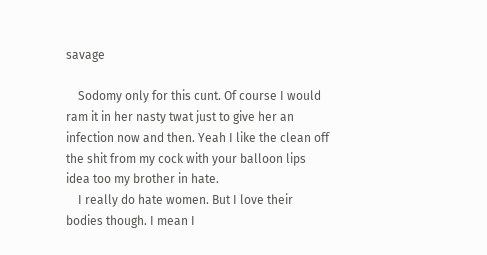savage

    Sodomy only for this cunt. Of course I would ram it in her nasty twat just to give her an infection now and then. Yeah I like the clean off the shit from my cock with your balloon lips idea too my brother in hate.
    I really do hate women. But I love their bodies though. I mean I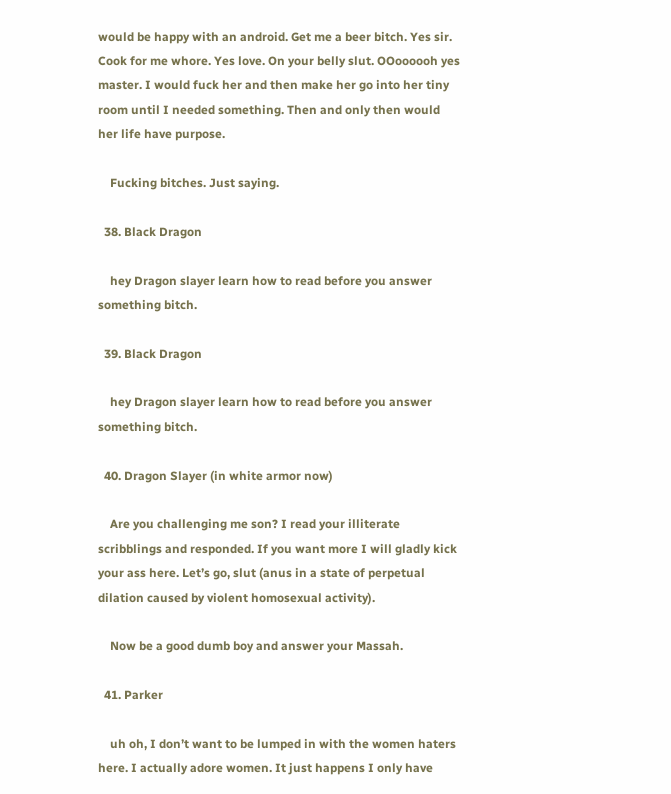would be happy with an android. Get me a beer bitch. Yes sir. Cook for me whore. Yes love. On your belly slut. OOoooooh yes master. I would fuck her and then make her go into her tiny room until I needed something. Then and only then would her life have purpose.

    Fucking bitches. Just saying.

  38. Black Dragon

    hey Dragon slayer learn how to read before you answer something bitch.

  39. Black Dragon

    hey Dragon slayer learn how to read before you answer something bitch.

  40. Dragon Slayer (in white armor now)

    Are you challenging me son? I read your illiterate scribblings and responded. If you want more I will gladly kick your ass here. Let’s go, slut (anus in a state of perpetual dilation caused by violent homosexual activity).

    Now be a good dumb boy and answer your Massah.

  41. Parker

    uh oh, I don’t want to be lumped in with the women haters here. I actually adore women. It just happens I only have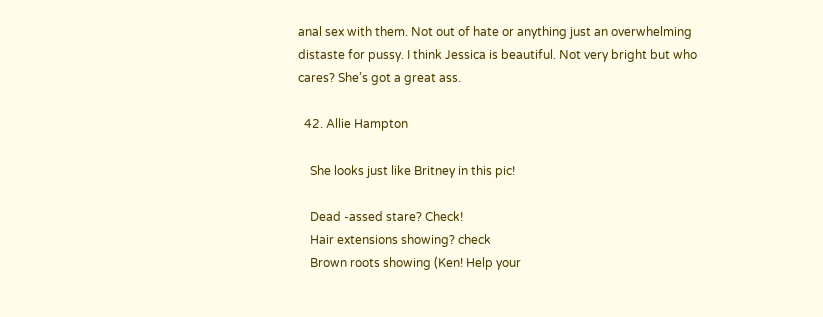anal sex with them. Not out of hate or anything just an overwhelming distaste for pussy. I think Jessica is beautiful. Not very bright but who cares? She’s got a great ass.

  42. Allie Hampton

    She looks just like Britney in this pic!

    Dead -assed stare? Check!
    Hair extensions showing? check
    Brown roots showing (Ken! Help your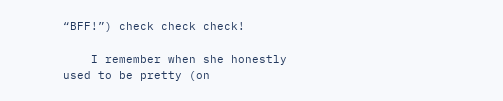“BFF!”) check check check!

    I remember when she honestly used to be pretty (on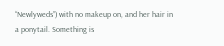“Newlyweds”) with no makeup on, and her hair in a ponytail. Something is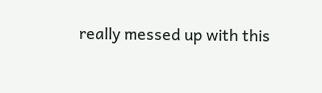really messed up with this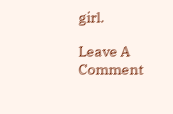girl.

Leave A Comment